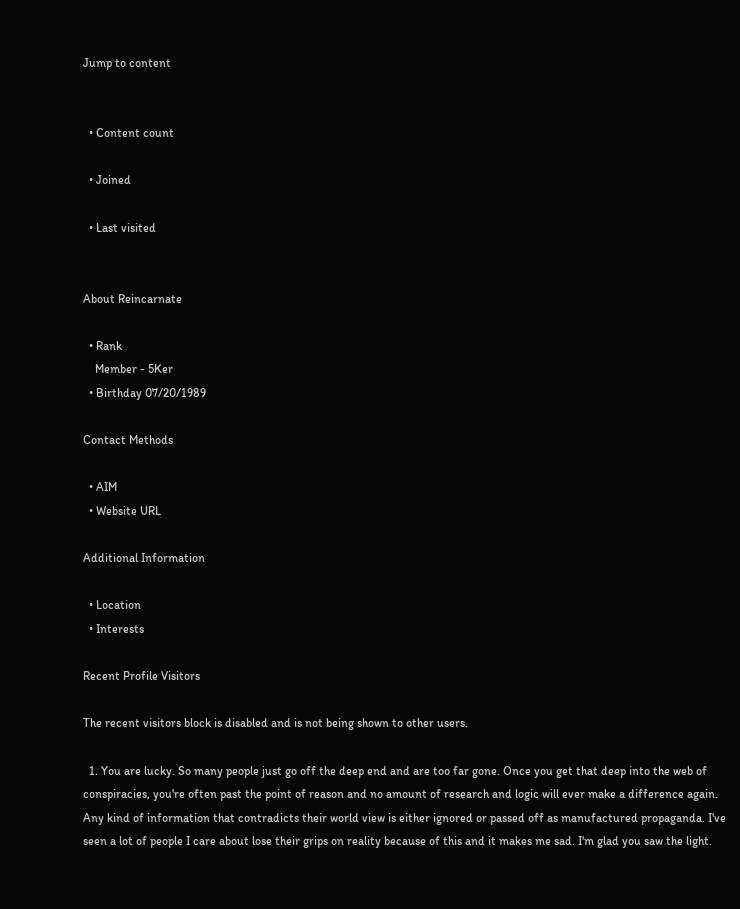Jump to content


  • Content count

  • Joined

  • Last visited


About Reincarnate

  • Rank
    Member - 5Ker
  • Birthday 07/20/1989

Contact Methods

  • AIM
  • Website URL

Additional Information

  • Location
  • Interests

Recent Profile Visitors

The recent visitors block is disabled and is not being shown to other users.

  1. You are lucky. So many people just go off the deep end and are too far gone. Once you get that deep into the web of conspiracies, you're often past the point of reason and no amount of research and logic will ever make a difference again. Any kind of information that contradicts their world view is either ignored or passed off as manufactured propaganda. I've seen a lot of people I care about lose their grips on reality because of this and it makes me sad. I'm glad you saw the light.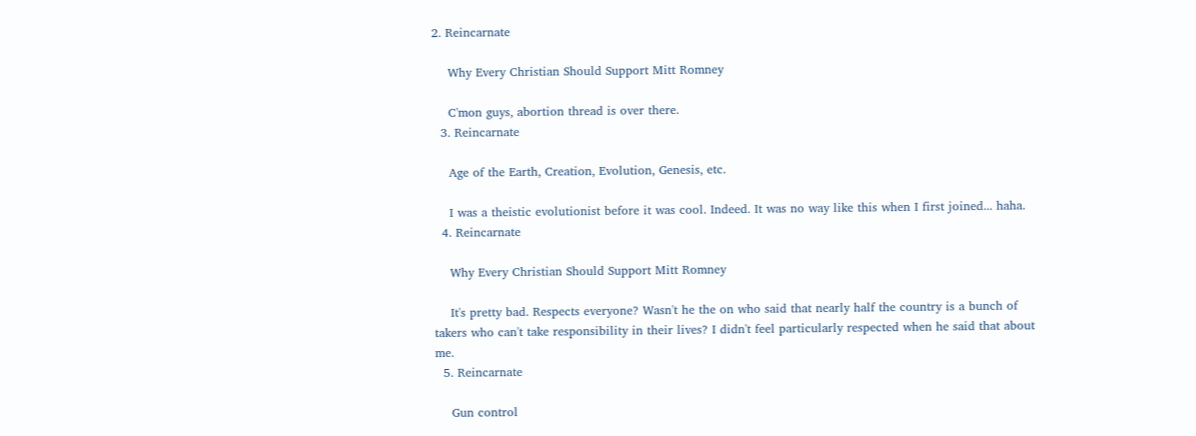2. Reincarnate

    Why Every Christian Should Support Mitt Romney

    C'mon guys, abortion thread is over there.
  3. Reincarnate

    Age of the Earth, Creation, Evolution, Genesis, etc.

    I was a theistic evolutionist before it was cool. Indeed. It was no way like this when I first joined... haha.
  4. Reincarnate

    Why Every Christian Should Support Mitt Romney

    It's pretty bad. Respects everyone? Wasn't he the on who said that nearly half the country is a bunch of takers who can't take responsibility in their lives? I didn't feel particularly respected when he said that about me.
  5. Reincarnate

    Gun control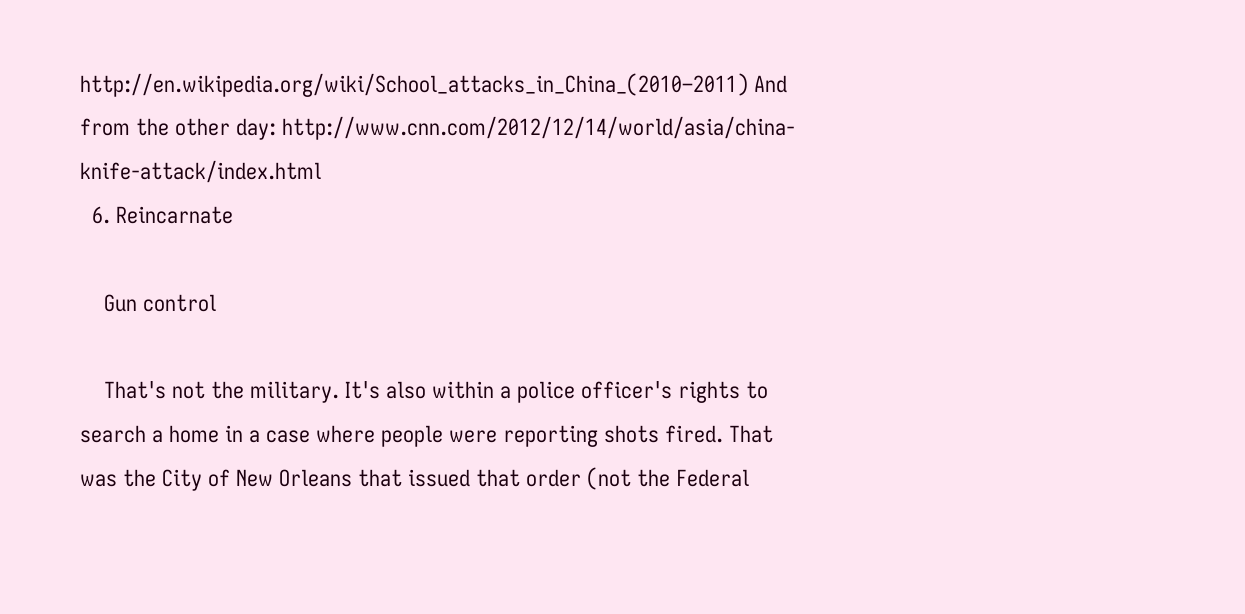http://en.wikipedia.org/wiki/School_attacks_in_China_(2010–2011) And from the other day: http://www.cnn.com/2012/12/14/world/asia/china-knife-attack/index.html
  6. Reincarnate

    Gun control

    That's not the military. It's also within a police officer's rights to search a home in a case where people were reporting shots fired. That was the City of New Orleans that issued that order (not the Federal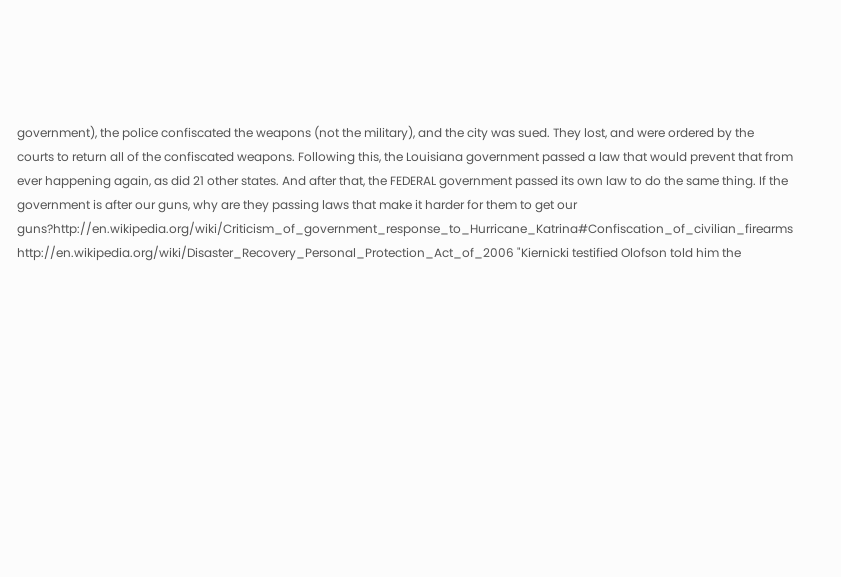government), the police confiscated the weapons (not the military), and the city was sued. They lost, and were ordered by the courts to return all of the confiscated weapons. Following this, the Louisiana government passed a law that would prevent that from ever happening again, as did 21 other states. And after that, the FEDERAL government passed its own law to do the same thing. If the government is after our guns, why are they passing laws that make it harder for them to get our guns?http://en.wikipedia.org/wiki/Criticism_of_government_response_to_Hurricane_Katrina#Confiscation_of_civilian_firearms http://en.wikipedia.org/wiki/Disaster_Recovery_Personal_Protection_Act_of_2006 "Kiernicki testified Olofson told him the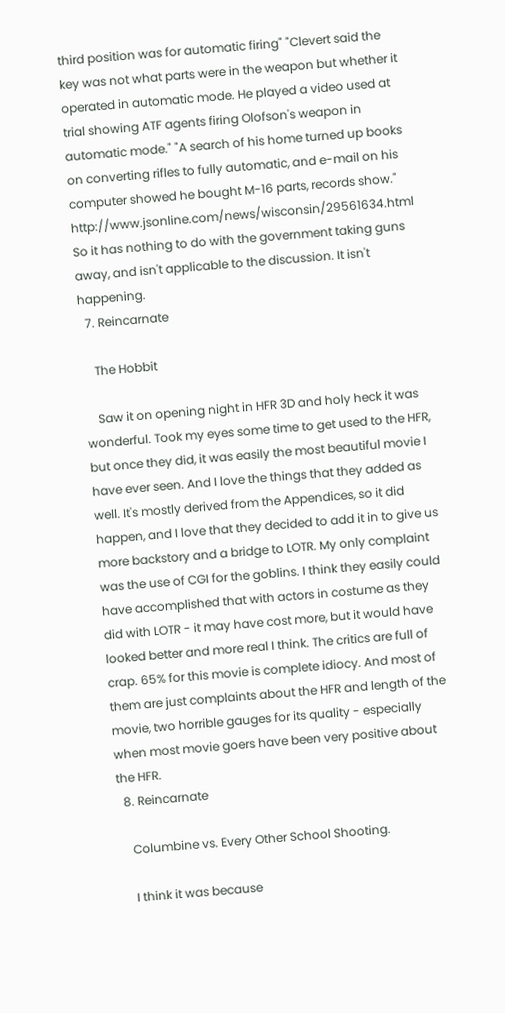third position was for automatic firing" "Clevert said the key was not what parts were in the weapon but whether it operated in automatic mode. He played a video used at trial showing ATF agents firing Olofson's weapon in automatic mode." "A search of his home turned up books on converting rifles to fully automatic, and e-mail on his computer showed he bought M-16 parts, records show." http://www.jsonline.com/news/wisconsin/29561634.html So it has nothing to do with the government taking guns away, and isn't applicable to the discussion. It isn't happening.
  7. Reincarnate

    The Hobbit

    Saw it on opening night in HFR 3D and holy heck it was wonderful. Took my eyes some time to get used to the HFR, but once they did, it was easily the most beautiful movie I have ever seen. And I love the things that they added as well. It's mostly derived from the Appendices, so it did happen, and I love that they decided to add it in to give us more backstory and a bridge to LOTR. My only complaint was the use of CGI for the goblins. I think they easily could have accomplished that with actors in costume as they did with LOTR - it may have cost more, but it would have looked better and more real I think. The critics are full of crap. 65% for this movie is complete idiocy. And most of them are just complaints about the HFR and length of the movie, two horrible gauges for its quality - especially when most movie goers have been very positive about the HFR.
  8. Reincarnate

    Columbine vs. Every Other School Shooting.

    I think it was because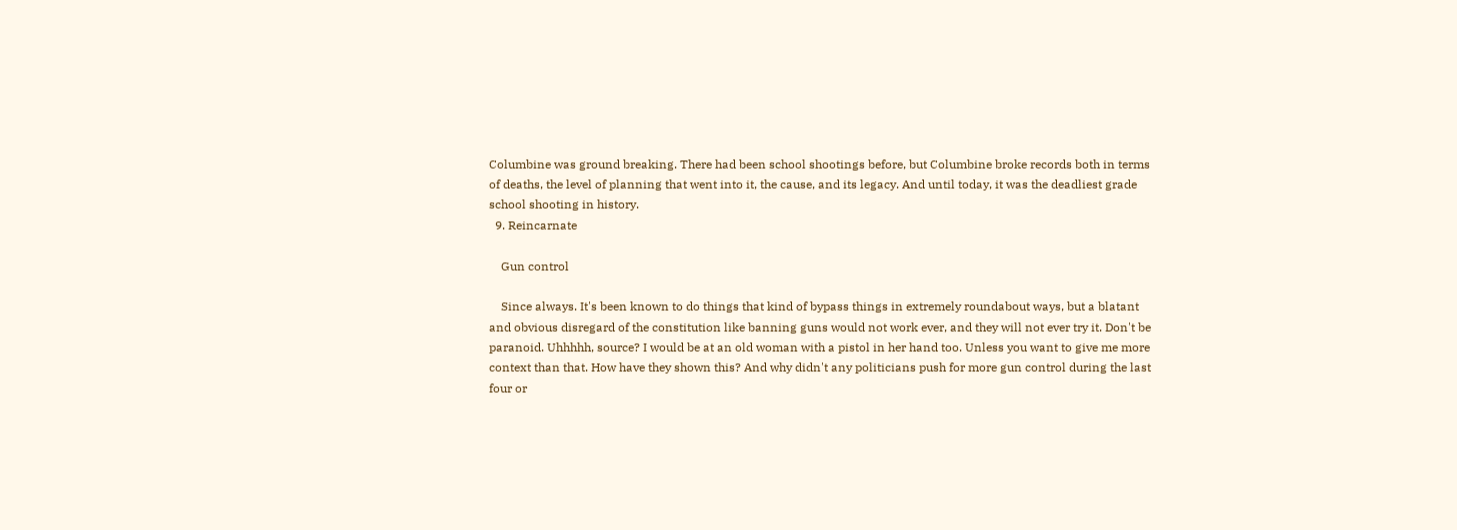Columbine was ground breaking. There had been school shootings before, but Columbine broke records both in terms of deaths, the level of planning that went into it, the cause, and its legacy. And until today, it was the deadliest grade school shooting in history.
  9. Reincarnate

    Gun control

    Since always. It's been known to do things that kind of bypass things in extremely roundabout ways, but a blatant and obvious disregard of the constitution like banning guns would not work ever, and they will not ever try it. Don't be paranoid. Uhhhhh, source? I would be at an old woman with a pistol in her hand too. Unless you want to give me more context than that. How have they shown this? And why didn't any politicians push for more gun control during the last four or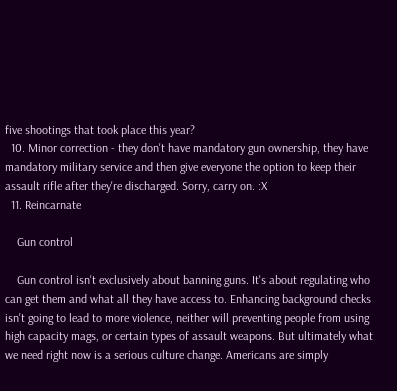five shootings that took place this year?
  10. Minor correction - they don't have mandatory gun ownership, they have mandatory military service and then give everyone the option to keep their assault rifle after they're discharged. Sorry, carry on. :X
  11. Reincarnate

    Gun control

    Gun control isn't exclusively about banning guns. It's about regulating who can get them and what all they have access to. Enhancing background checks isn't going to lead to more violence, neither will preventing people from using high capacity mags, or certain types of assault weapons. But ultimately what we need right now is a serious culture change. Americans are simply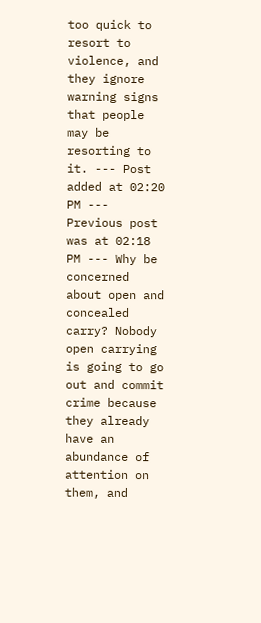too quick to resort to violence, and they ignore warning signs that people may be resorting to it. --- Post added at 02:20 PM --- Previous post was at 02:18 PM --- Why be concerned about open and concealed carry? Nobody open carrying is going to go out and commit crime because they already have an abundance of attention on them, and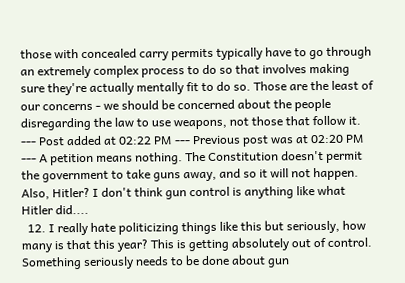those with concealed carry permits typically have to go through an extremely complex process to do so that involves making sure they're actually mentally fit to do so. Those are the least of our concerns - we should be concerned about the people disregarding the law to use weapons, not those that follow it. --- Post added at 02:22 PM --- Previous post was at 02:20 PM --- A petition means nothing. The Constitution doesn't permit the government to take guns away, and so it will not happen. Also, Hitler? I don't think gun control is anything like what Hitler did....
  12. I really hate politicizing things like this but seriously, how many is that this year? This is getting absolutely out of control. Something seriously needs to be done about gun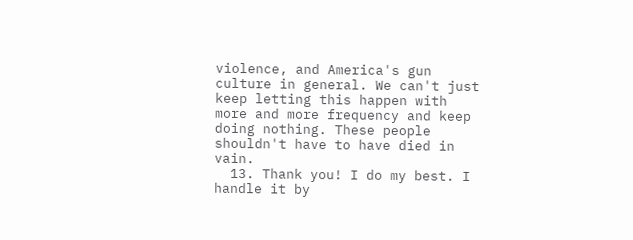violence, and America's gun culture in general. We can't just keep letting this happen with more and more frequency and keep doing nothing. These people shouldn't have to have died in vain.
  13. Thank you! I do my best. I handle it by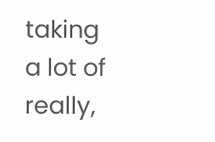taking a lot of really,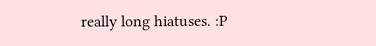really long hiatuses. :P